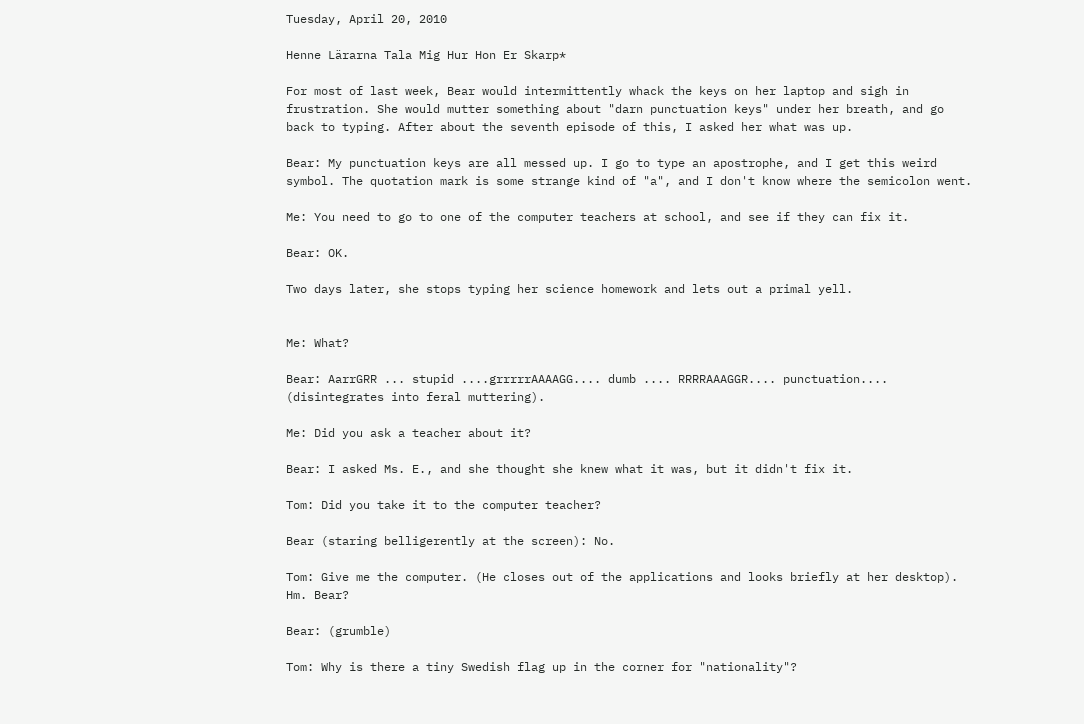Tuesday, April 20, 2010

Henne Lärarna Tala Mig Hur Hon Er Skarp*

For most of last week, Bear would intermittently whack the keys on her laptop and sigh in frustration. She would mutter something about "darn punctuation keys" under her breath, and go back to typing. After about the seventh episode of this, I asked her what was up.

Bear: My punctuation keys are all messed up. I go to type an apostrophe, and I get this weird symbol. The quotation mark is some strange kind of "a", and I don't know where the semicolon went.

Me: You need to go to one of the computer teachers at school, and see if they can fix it.

Bear: OK.

Two days later, she stops typing her science homework and lets out a primal yell.


Me: What?

Bear: AarrGRR ... stupid ....grrrrrAAAAGG.... dumb .... RRRRAAAGGR.... punctuation.... (disintegrates into feral muttering).

Me: Did you ask a teacher about it?

Bear: I asked Ms. E., and she thought she knew what it was, but it didn't fix it.

Tom: Did you take it to the computer teacher?

Bear (staring belligerently at the screen): No.

Tom: Give me the computer. (He closes out of the applications and looks briefly at her desktop). Hm. Bear?

Bear: (grumble)

Tom: Why is there a tiny Swedish flag up in the corner for "nationality"?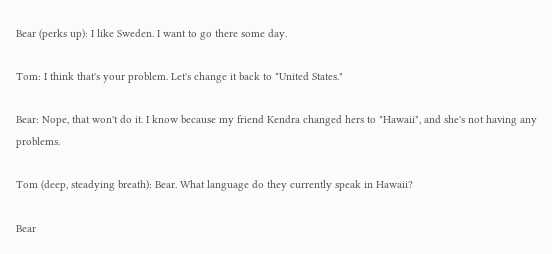Bear (perks up): I like Sweden. I want to go there some day.

Tom: I think that's your problem. Let's change it back to "United States."

Bear: Nope, that won't do it. I know because my friend Kendra changed hers to "Hawaii", and she's not having any problems.

Tom (deep, steadying breath): Bear. What language do they currently speak in Hawaii?

Bear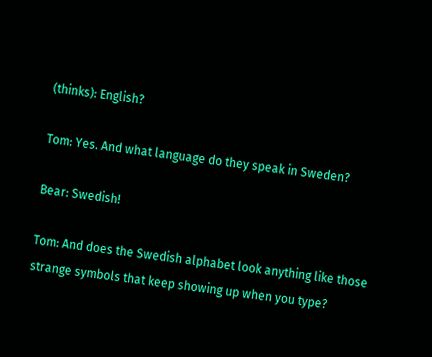(thinks): English?

Tom: Yes. And what language do they speak in Sweden?

Bear: Swedish!

Tom: And does the Swedish alphabet look anything like those strange symbols that keep showing up when you type?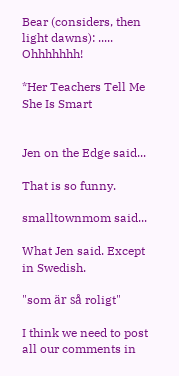Bear (considers, then light dawns): ..... Ohhhhhhh!

*Her Teachers Tell Me She Is Smart


Jen on the Edge said...

That is so funny.

smalltownmom said...

What Jen said. Except in Swedish.

"som är så roligt"

I think we need to post all our comments in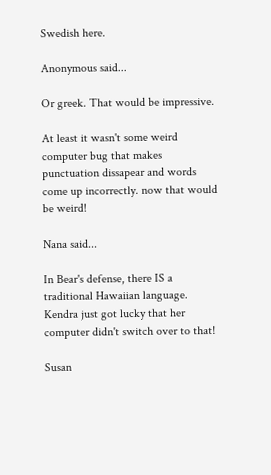Swedish here.

Anonymous said...

Or greek. That would be impressive.

At least it wasn't some weird computer bug that makes punctuation dissapear and words come up incorrectly. now that would be weird!

Nana said...

In Bear's defense, there IS a traditional Hawaiian language. Kendra just got lucky that her computer didn't switch over to that!

Susan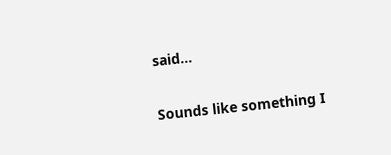said...

Sounds like something I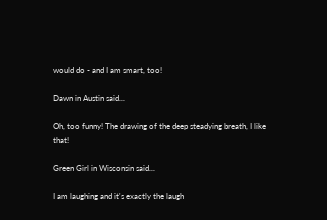would do - and I am smart, too!

Dawn in Austin said...

Oh, too funny! The drawing of the deep steadying breath, I like that!

Green Girl in Wisconsin said...

I am laughing and it's exactly the laugh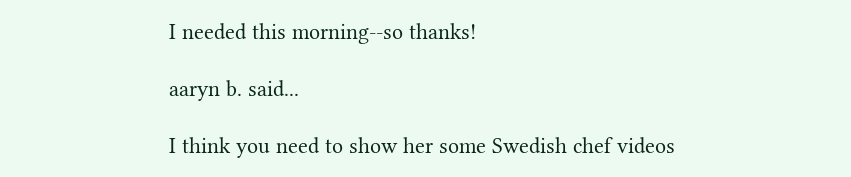I needed this morning--so thanks!

aaryn b. said...

I think you need to show her some Swedish chef videos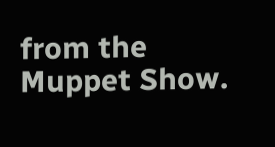from the Muppet Show.